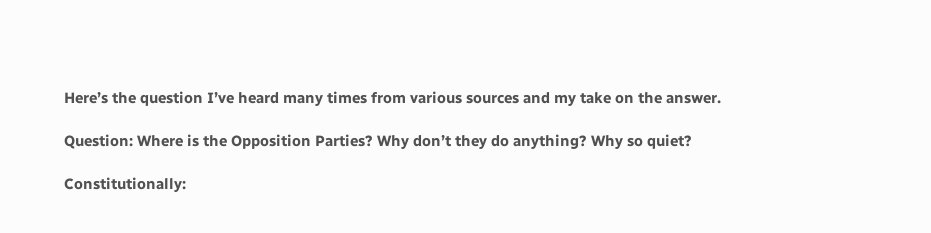Here’s the question I’ve heard many times from various sources and my take on the answer.

Question: Where is the Opposition Parties? Why don’t they do anything? Why so quiet?

Constitutionally: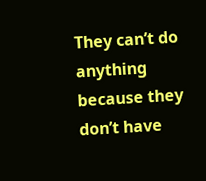They can’t do anything because they don’t have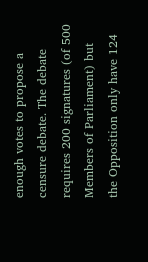enough votes to propose a censure debate. The debate requires 200 signatures (of 500 Members of Parliament) but the Opposition only have 124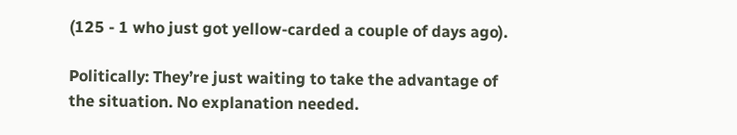(125 - 1 who just got yellow-carded a couple of days ago).

Politically: They’re just waiting to take the advantage of the situation. No explanation needed.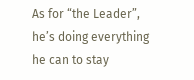As for “the Leader”, he’s doing everything he can to stay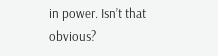in power. Isn’t that obvious?